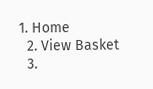1. Home
  2. View Basket
  3.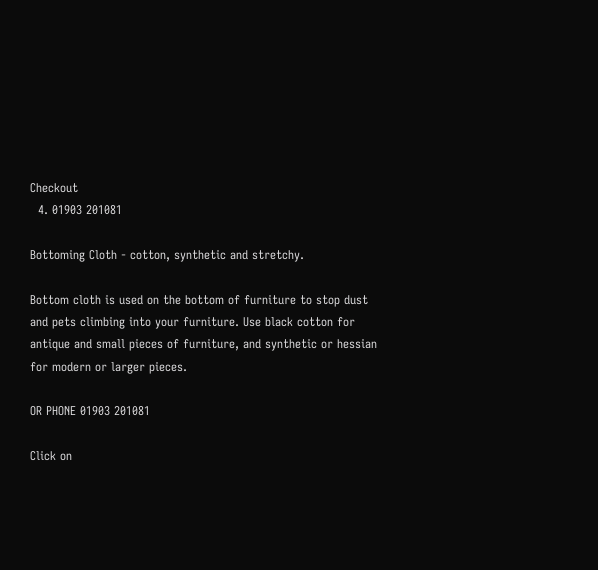Checkout
  4. 01903 201081

Bottoming Cloth - cotton, synthetic and stretchy.

Bottom cloth is used on the bottom of furniture to stop dust and pets climbing into your furniture. Use black cotton for antique and small pieces of furniture, and synthetic or hessian for modern or larger pieces.

OR PHONE 01903 201081

Click on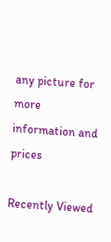any picture for more information and prices

Recently Viewed